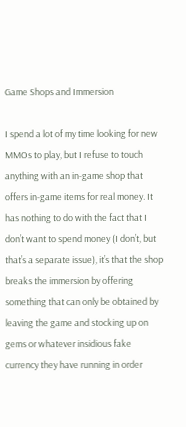Game Shops and Immersion

I spend a lot of my time looking for new MMOs to play, but I refuse to touch anything with an in-game shop that offers in-game items for real money. It has nothing to do with the fact that I don’t want to spend money (I don’t, but that’s a separate issue), it’s that the shop breaks the immersion by offering something that can only be obtained by  leaving the game and stocking up on gems or whatever insidious fake currency they have running in order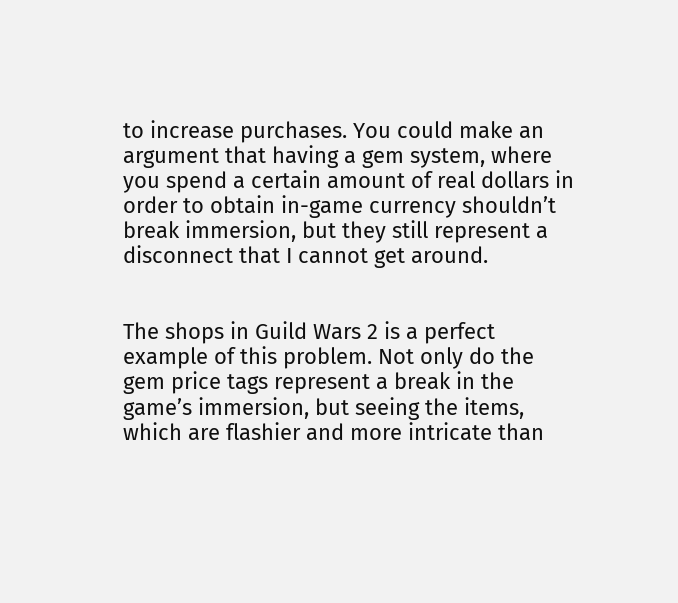to increase purchases. You could make an argument that having a gem system, where you spend a certain amount of real dollars in order to obtain in-game currency shouldn’t break immersion, but they still represent a disconnect that I cannot get around.


The shops in Guild Wars 2 is a perfect example of this problem. Not only do the gem price tags represent a break in the game’s immersion, but seeing the items, which are flashier and more intricate than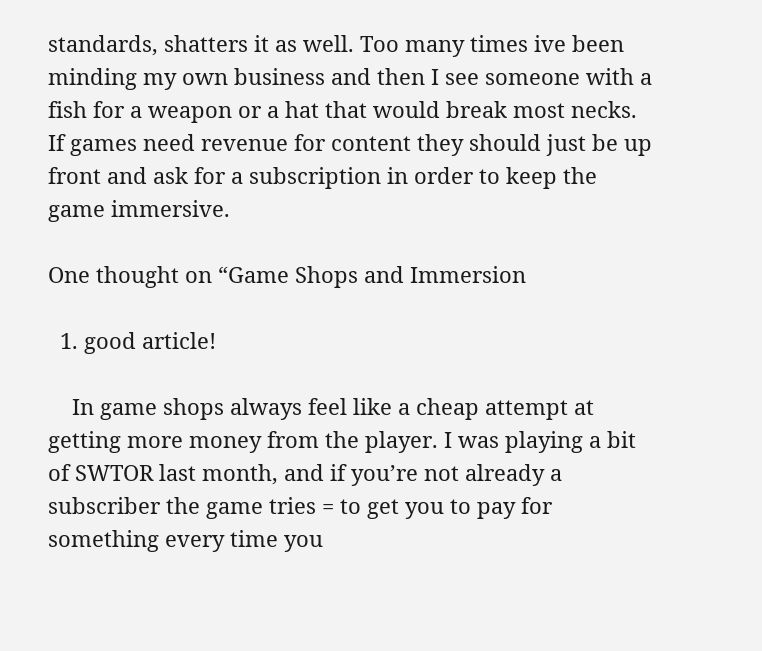standards, shatters it as well. Too many times ive been minding my own business and then I see someone with a fish for a weapon or a hat that would break most necks.  If games need revenue for content they should just be up front and ask for a subscription in order to keep the game immersive.

One thought on “Game Shops and Immersion

  1. good article!

    In game shops always feel like a cheap attempt at getting more money from the player. I was playing a bit of SWTOR last month, and if you’re not already a subscriber the game tries = to get you to pay for something every time you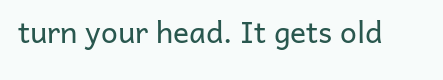turn your head. It gets old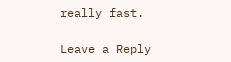really fast.

Leave a Reply